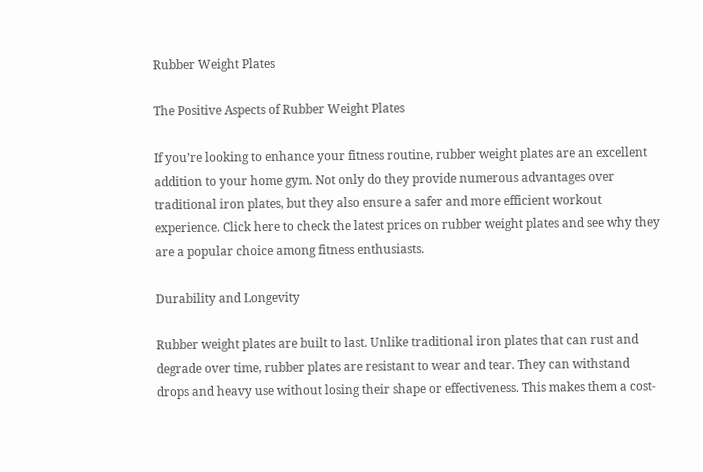Rubber Weight Plates

The Positive Aspects of Rubber Weight Plates

If you’re looking to enhance your fitness routine, rubber weight plates are an excellent addition to your home gym. Not only do they provide numerous advantages over traditional iron plates, but they also ensure a safer and more efficient workout experience. Click here to check the latest prices on rubber weight plates and see why they are a popular choice among fitness enthusiasts.

Durability and Longevity

Rubber weight plates are built to last. Unlike traditional iron plates that can rust and degrade over time, rubber plates are resistant to wear and tear. They can withstand drops and heavy use without losing their shape or effectiveness. This makes them a cost-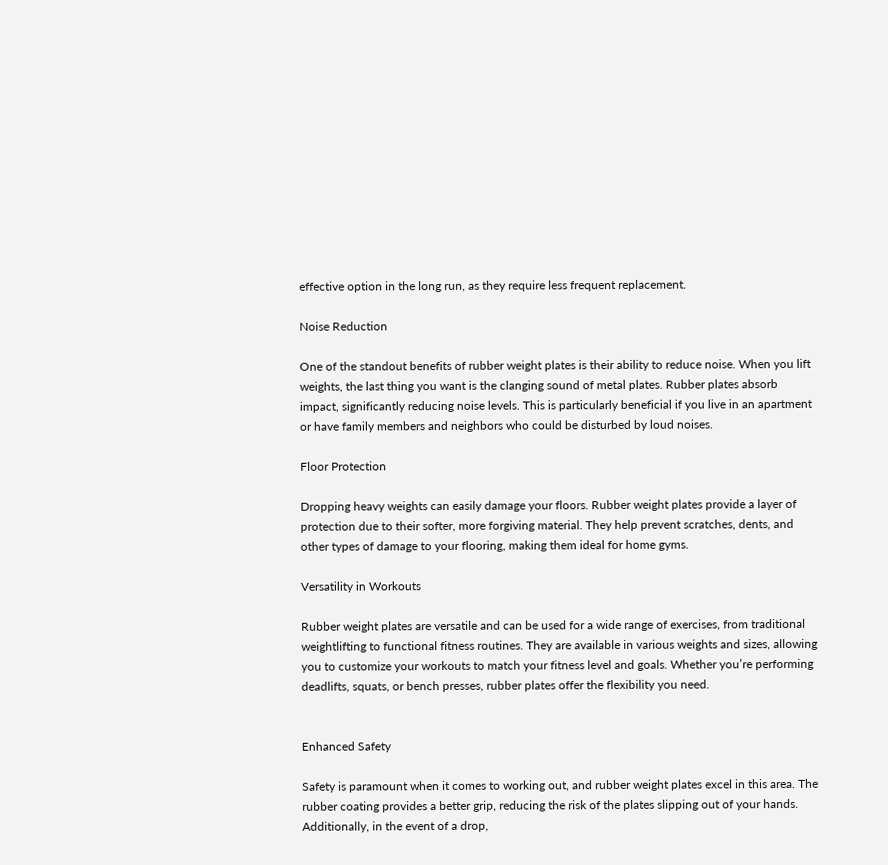effective option in the long run, as they require less frequent replacement.

Noise Reduction

One of the standout benefits of rubber weight plates is their ability to reduce noise. When you lift weights, the last thing you want is the clanging sound of metal plates. Rubber plates absorb impact, significantly reducing noise levels. This is particularly beneficial if you live in an apartment or have family members and neighbors who could be disturbed by loud noises.

Floor Protection

Dropping heavy weights can easily damage your floors. Rubber weight plates provide a layer of protection due to their softer, more forgiving material. They help prevent scratches, dents, and other types of damage to your flooring, making them ideal for home gyms.

Versatility in Workouts

Rubber weight plates are versatile and can be used for a wide range of exercises, from traditional weightlifting to functional fitness routines. They are available in various weights and sizes, allowing you to customize your workouts to match your fitness level and goals. Whether you’re performing deadlifts, squats, or bench presses, rubber plates offer the flexibility you need.


Enhanced Safety

Safety is paramount when it comes to working out, and rubber weight plates excel in this area. The rubber coating provides a better grip, reducing the risk of the plates slipping out of your hands. Additionally, in the event of a drop,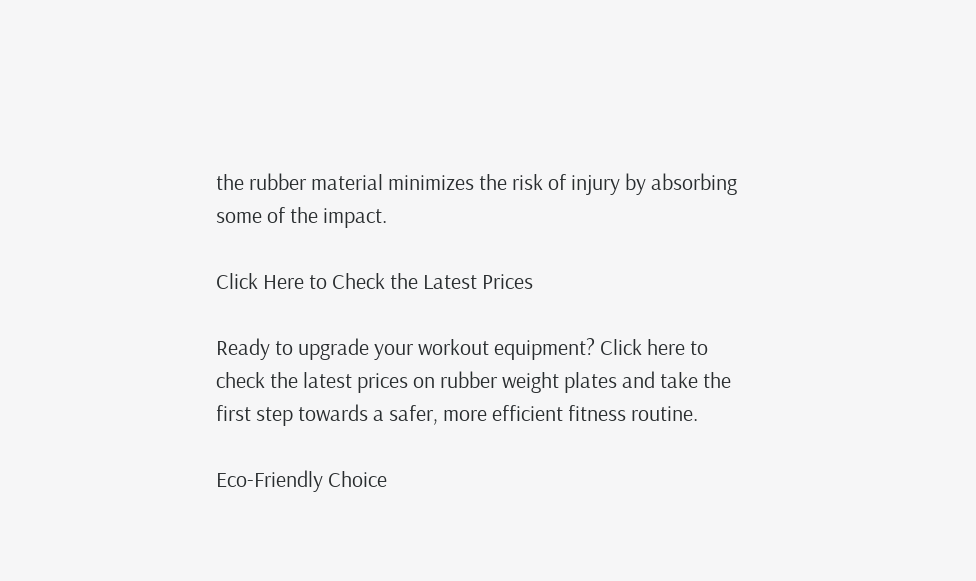the rubber material minimizes the risk of injury by absorbing some of the impact.

Click Here to Check the Latest Prices

Ready to upgrade your workout equipment? Click here to check the latest prices on rubber weight plates and take the first step towards a safer, more efficient fitness routine.

Eco-Friendly Choice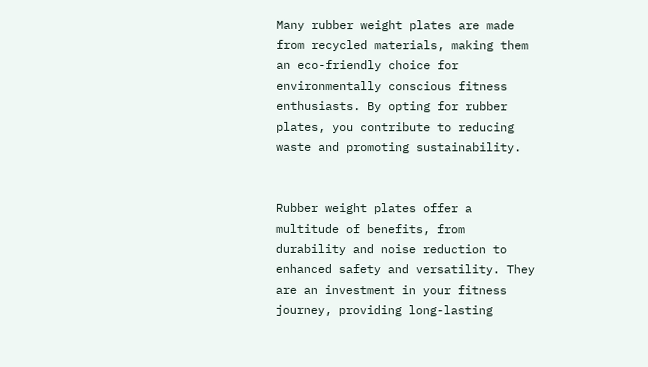Many rubber weight plates are made from recycled materials, making them an eco-friendly choice for environmentally conscious fitness enthusiasts. By opting for rubber plates, you contribute to reducing waste and promoting sustainability.


Rubber weight plates offer a multitude of benefits, from durability and noise reduction to enhanced safety and versatility. They are an investment in your fitness journey, providing long-lasting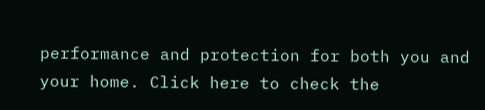performance and protection for both you and your home. Click here to check the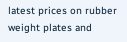latest prices on rubber weight plates and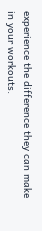experience the difference they can make in your workouts.